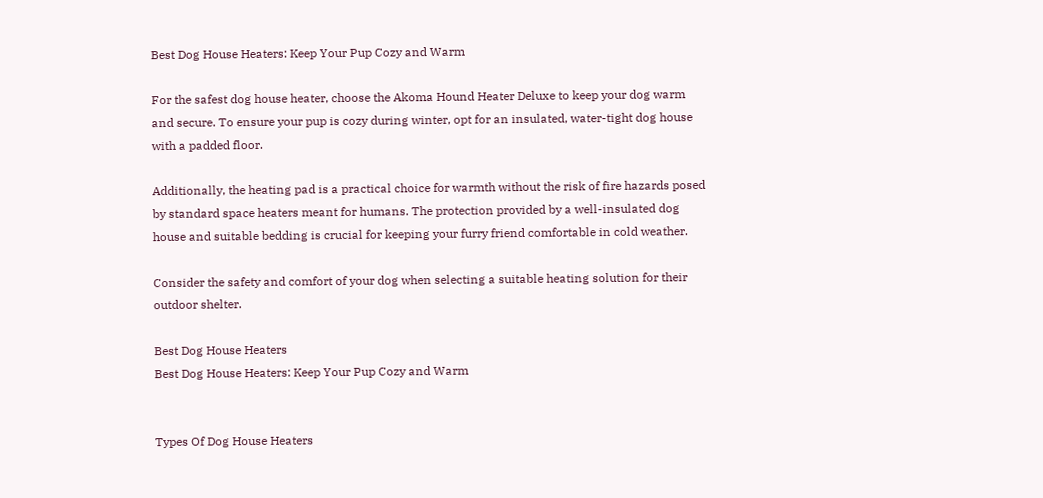Best Dog House Heaters: Keep Your Pup Cozy and Warm

For the safest dog house heater, choose the Akoma Hound Heater Deluxe to keep your dog warm and secure. To ensure your pup is cozy during winter, opt for an insulated, water-tight dog house with a padded floor.

Additionally, the heating pad is a practical choice for warmth without the risk of fire hazards posed by standard space heaters meant for humans. The protection provided by a well-insulated dog house and suitable bedding is crucial for keeping your furry friend comfortable in cold weather.

Consider the safety and comfort of your dog when selecting a suitable heating solution for their outdoor shelter.

Best Dog House Heaters
Best Dog House Heaters: Keep Your Pup Cozy and Warm


Types Of Dog House Heaters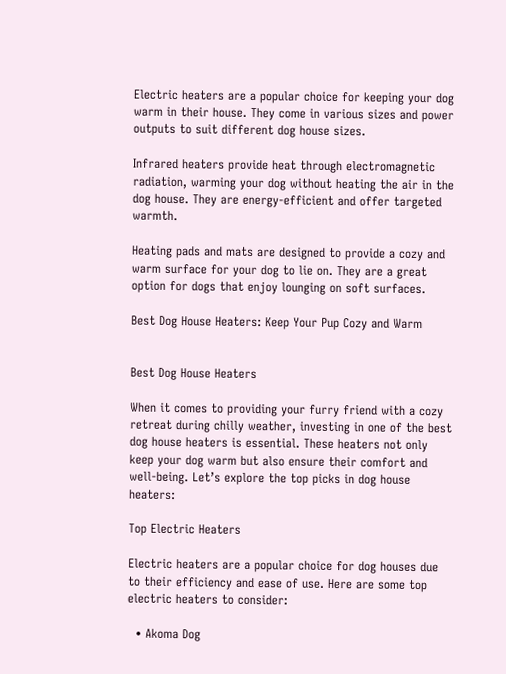Electric heaters are a popular choice for keeping your dog warm in their house. They come in various sizes and power outputs to suit different dog house sizes.

Infrared heaters provide heat through electromagnetic radiation, warming your dog without heating the air in the dog house. They are energy-efficient and offer targeted warmth.

Heating pads and mats are designed to provide a cozy and warm surface for your dog to lie on. They are a great option for dogs that enjoy lounging on soft surfaces.

Best Dog House Heaters: Keep Your Pup Cozy and Warm


Best Dog House Heaters

When it comes to providing your furry friend with a cozy retreat during chilly weather, investing in one of the best dog house heaters is essential. These heaters not only keep your dog warm but also ensure their comfort and well-being. Let’s explore the top picks in dog house heaters:

Top Electric Heaters

Electric heaters are a popular choice for dog houses due to their efficiency and ease of use. Here are some top electric heaters to consider:

  • Akoma Dog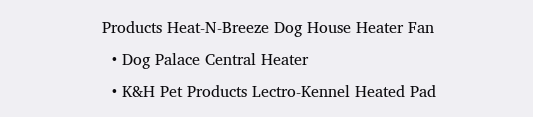Products Heat-N-Breeze Dog House Heater Fan
  • Dog Palace Central Heater
  • K&H Pet Products Lectro-Kennel Heated Pad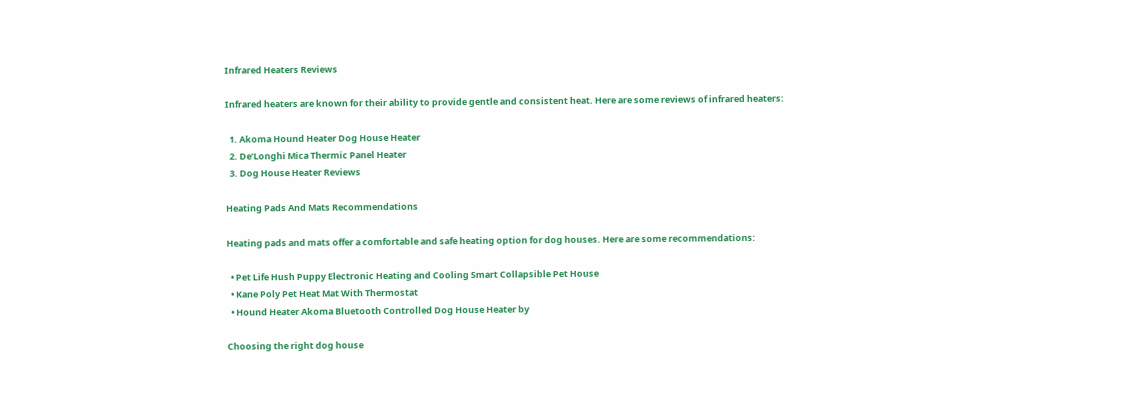Infrared Heaters Reviews

Infrared heaters are known for their ability to provide gentle and consistent heat. Here are some reviews of infrared heaters:

  1. Akoma Hound Heater Dog House Heater
  2. De’Longhi Mica Thermic Panel Heater
  3. Dog House Heater Reviews

Heating Pads And Mats Recommendations

Heating pads and mats offer a comfortable and safe heating option for dog houses. Here are some recommendations:

  • Pet Life Hush Puppy Electronic Heating and Cooling Smart Collapsible Pet House
  • Kane Poly Pet Heat Mat With Thermostat
  • Hound Heater Akoma Bluetooth Controlled Dog House Heater by

Choosing the right dog house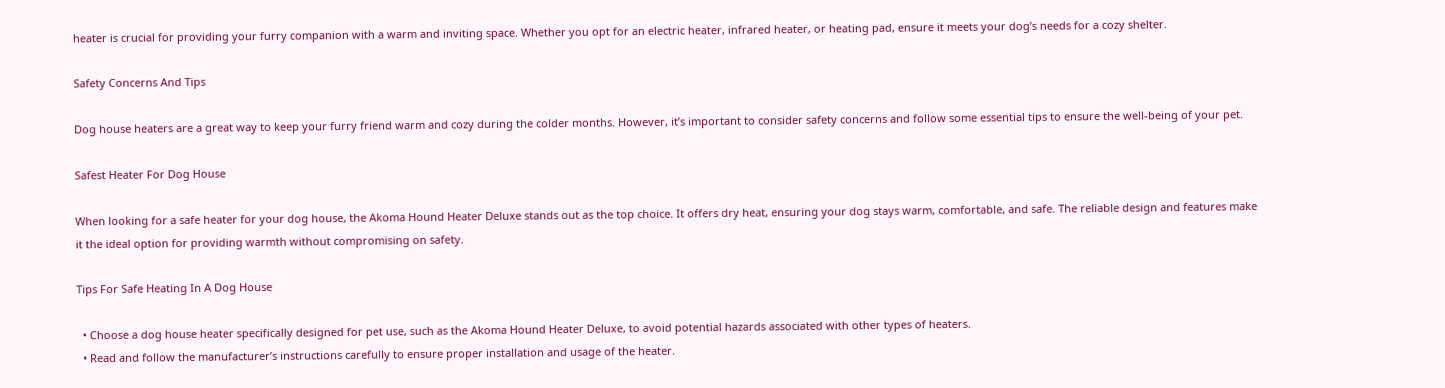heater is crucial for providing your furry companion with a warm and inviting space. Whether you opt for an electric heater, infrared heater, or heating pad, ensure it meets your dog’s needs for a cozy shelter.

Safety Concerns And Tips

Dog house heaters are a great way to keep your furry friend warm and cozy during the colder months. However, it’s important to consider safety concerns and follow some essential tips to ensure the well-being of your pet.

Safest Heater For Dog House

When looking for a safe heater for your dog house, the Akoma Hound Heater Deluxe stands out as the top choice. It offers dry heat, ensuring your dog stays warm, comfortable, and safe. The reliable design and features make it the ideal option for providing warmth without compromising on safety.

Tips For Safe Heating In A Dog House

  • Choose a dog house heater specifically designed for pet use, such as the Akoma Hound Heater Deluxe, to avoid potential hazards associated with other types of heaters.
  • Read and follow the manufacturer’s instructions carefully to ensure proper installation and usage of the heater.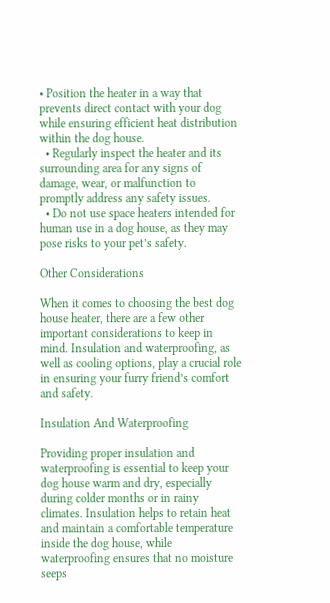• Position the heater in a way that prevents direct contact with your dog while ensuring efficient heat distribution within the dog house.
  • Regularly inspect the heater and its surrounding area for any signs of damage, wear, or malfunction to promptly address any safety issues.
  • Do not use space heaters intended for human use in a dog house, as they may pose risks to your pet’s safety.

Other Considerations

When it comes to choosing the best dog house heater, there are a few other important considerations to keep in mind. Insulation and waterproofing, as well as cooling options, play a crucial role in ensuring your furry friend’s comfort and safety.

Insulation And Waterproofing

Providing proper insulation and waterproofing is essential to keep your dog house warm and dry, especially during colder months or in rainy climates. Insulation helps to retain heat and maintain a comfortable temperature inside the dog house, while waterproofing ensures that no moisture seeps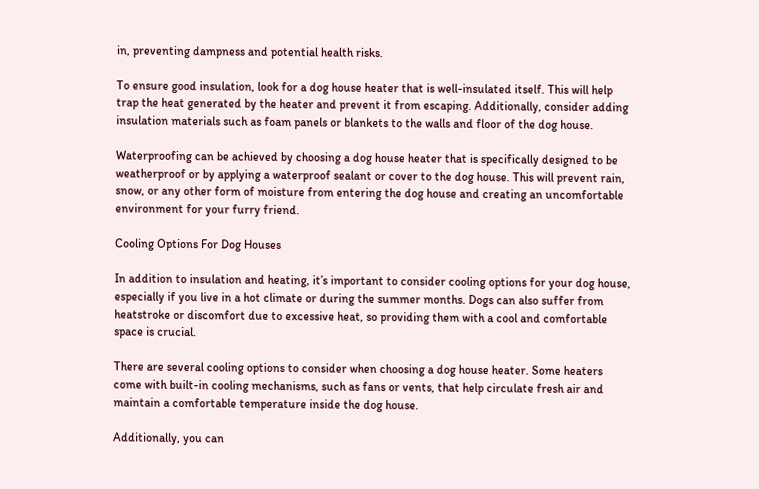in, preventing dampness and potential health risks.

To ensure good insulation, look for a dog house heater that is well-insulated itself. This will help trap the heat generated by the heater and prevent it from escaping. Additionally, consider adding insulation materials such as foam panels or blankets to the walls and floor of the dog house.

Waterproofing can be achieved by choosing a dog house heater that is specifically designed to be weatherproof or by applying a waterproof sealant or cover to the dog house. This will prevent rain, snow, or any other form of moisture from entering the dog house and creating an uncomfortable environment for your furry friend.

Cooling Options For Dog Houses

In addition to insulation and heating, it’s important to consider cooling options for your dog house, especially if you live in a hot climate or during the summer months. Dogs can also suffer from heatstroke or discomfort due to excessive heat, so providing them with a cool and comfortable space is crucial.

There are several cooling options to consider when choosing a dog house heater. Some heaters come with built-in cooling mechanisms, such as fans or vents, that help circulate fresh air and maintain a comfortable temperature inside the dog house.

Additionally, you can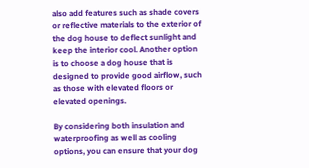also add features such as shade covers or reflective materials to the exterior of the dog house to deflect sunlight and keep the interior cool. Another option is to choose a dog house that is designed to provide good airflow, such as those with elevated floors or elevated openings.

By considering both insulation and waterproofing as well as cooling options, you can ensure that your dog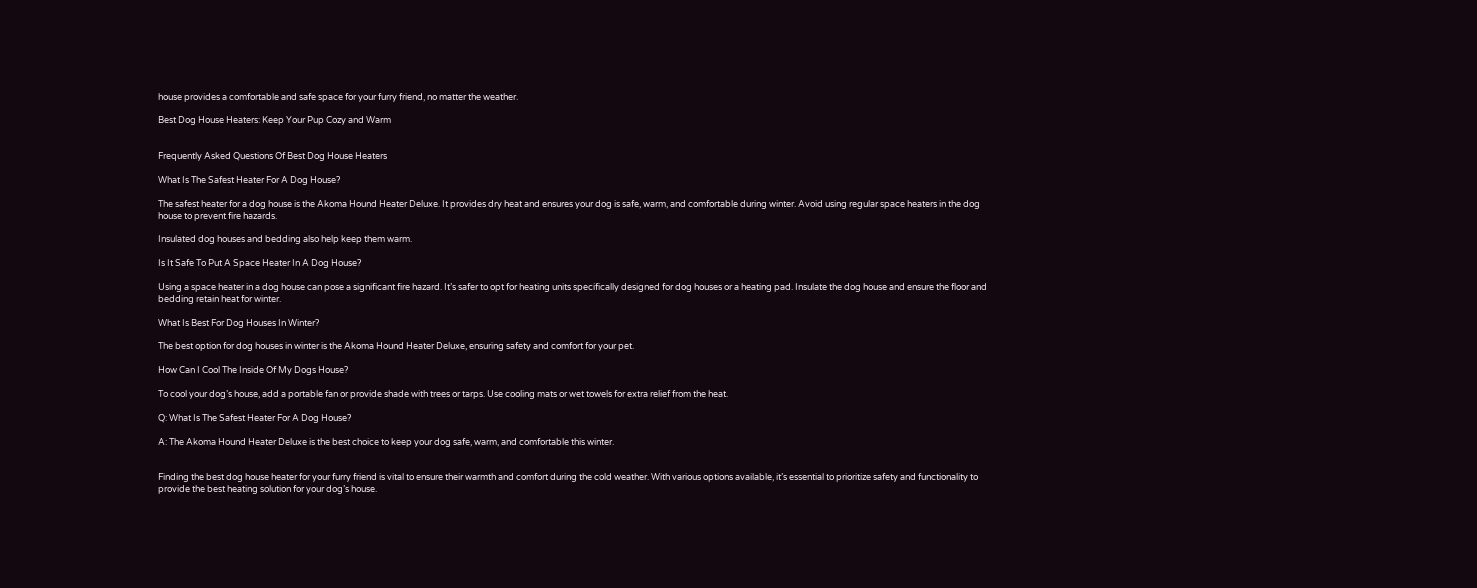house provides a comfortable and safe space for your furry friend, no matter the weather.

Best Dog House Heaters: Keep Your Pup Cozy and Warm


Frequently Asked Questions Of Best Dog House Heaters

What Is The Safest Heater For A Dog House?

The safest heater for a dog house is the Akoma Hound Heater Deluxe. It provides dry heat and ensures your dog is safe, warm, and comfortable during winter. Avoid using regular space heaters in the dog house to prevent fire hazards.

Insulated dog houses and bedding also help keep them warm.

Is It Safe To Put A Space Heater In A Dog House?

Using a space heater in a dog house can pose a significant fire hazard. It’s safer to opt for heating units specifically designed for dog houses or a heating pad. Insulate the dog house and ensure the floor and bedding retain heat for winter.

What Is Best For Dog Houses In Winter?

The best option for dog houses in winter is the Akoma Hound Heater Deluxe, ensuring safety and comfort for your pet.

How Can I Cool The Inside Of My Dogs House?

To cool your dog’s house, add a portable fan or provide shade with trees or tarps. Use cooling mats or wet towels for extra relief from the heat.

Q: What Is The Safest Heater For A Dog House?

A: The Akoma Hound Heater Deluxe is the best choice to keep your dog safe, warm, and comfortable this winter.


Finding the best dog house heater for your furry friend is vital to ensure their warmth and comfort during the cold weather. With various options available, it’s essential to prioritize safety and functionality to provide the best heating solution for your dog’s house.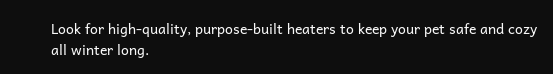Look for high-quality, purpose-built heaters to keep your pet safe and cozy all winter long.